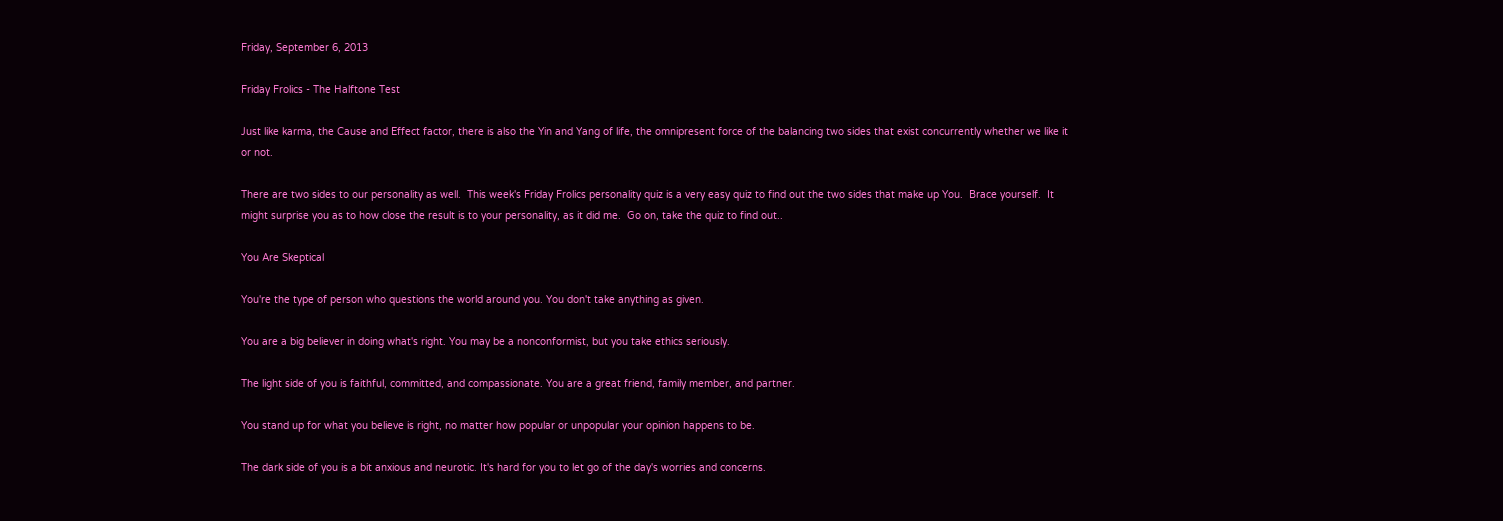Friday, September 6, 2013

Friday Frolics - The Halftone Test

Just like karma, the Cause and Effect factor, there is also the Yin and Yang of life, the omnipresent force of the balancing two sides that exist concurrently whether we like it or not.

There are two sides to our personality as well.  This week's Friday Frolics personality quiz is a very easy quiz to find out the two sides that make up You.  Brace yourself.  It might surprise you as to how close the result is to your personality, as it did me.  Go on, take the quiz to find out..

You Are Skeptical

You're the type of person who questions the world around you. You don't take anything as given.

You are a big believer in doing what's right. You may be a nonconformist, but you take ethics seriously.

The light side of you is faithful, committed, and compassionate. You are a great friend, family member, and partner.

You stand up for what you believe is right, no matter how popular or unpopular your opinion happens to be.

The dark side of you is a bit anxious and neurotic. It's hard for you to let go of the day's worries and concerns.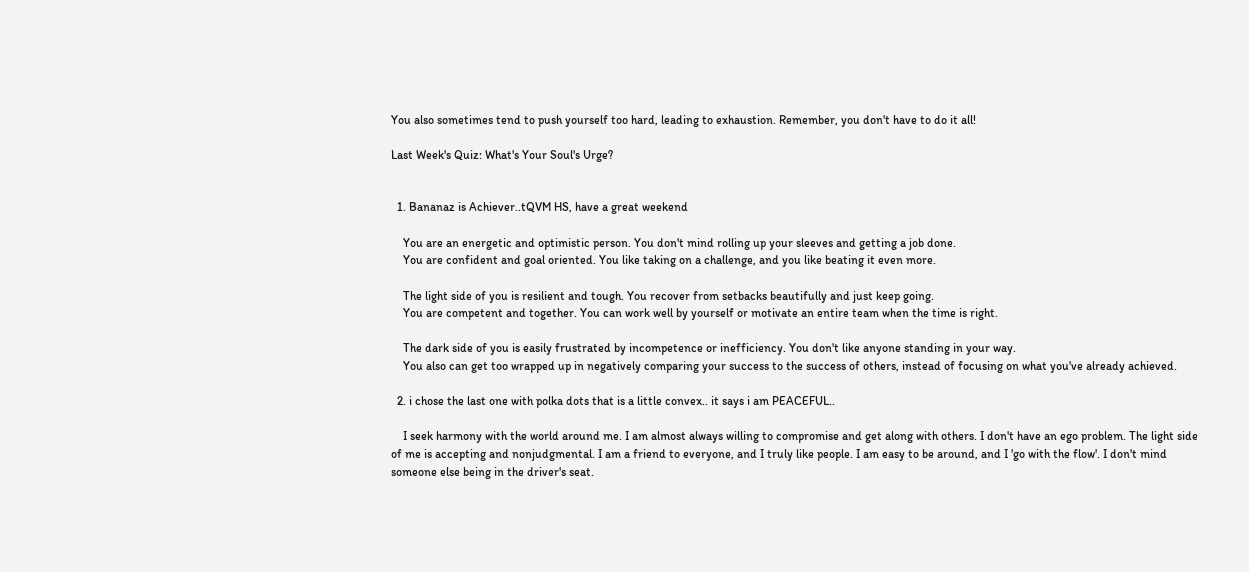You also sometimes tend to push yourself too hard, leading to exhaustion. Remember, you don't have to do it all!

Last Week's Quiz: What's Your Soul's Urge?


  1. Bananaz is Achiever..tQVM HS, have a great weekend

    You are an energetic and optimistic person. You don't mind rolling up your sleeves and getting a job done.
    You are confident and goal oriented. You like taking on a challenge, and you like beating it even more.

    The light side of you is resilient and tough. You recover from setbacks beautifully and just keep going.
    You are competent and together. You can work well by yourself or motivate an entire team when the time is right.

    The dark side of you is easily frustrated by incompetence or inefficiency. You don't like anyone standing in your way.
    You also can get too wrapped up in negatively comparing your success to the success of others, instead of focusing on what you've already achieved.

  2. i chose the last one with polka dots that is a little convex.. it says i am PEACEFUL..

    I seek harmony with the world around me. I am almost always willing to compromise and get along with others. I don't have an ego problem. The light side of me is accepting and nonjudgmental. I am a friend to everyone, and I truly like people. I am easy to be around, and I 'go with the flow'. I don't mind someone else being in the driver's seat.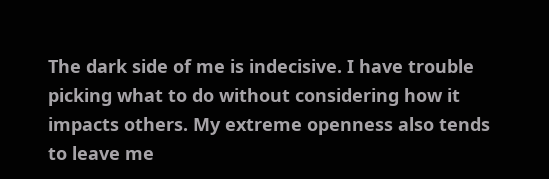The dark side of me is indecisive. I have trouble picking what to do without considering how it impacts others. My extreme openness also tends to leave me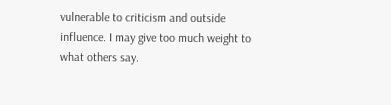vulnerable to criticism and outside influence. I may give too much weight to what others say.